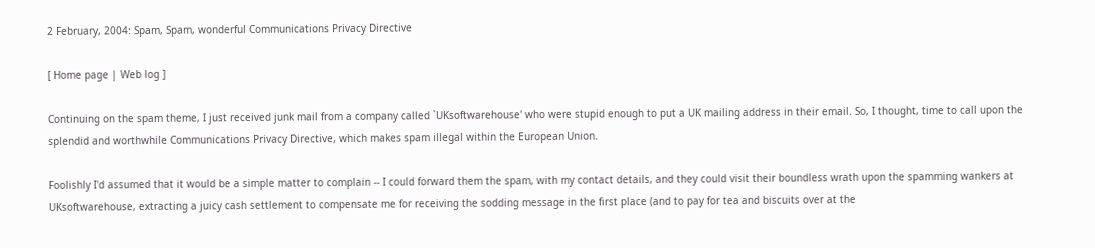2 February, 2004: Spam, Spam, wonderful Communications Privacy Directive

[ Home page | Web log ]

Continuing on the spam theme, I just received junk mail from a company called `UKsoftwarehouse' who were stupid enough to put a UK mailing address in their email. So, I thought, time to call upon the splendid and worthwhile Communications Privacy Directive, which makes spam illegal within the European Union.

Foolishly I'd assumed that it would be a simple matter to complain -- I could forward them the spam, with my contact details, and they could visit their boundless wrath upon the spamming wankers at UKsoftwarehouse, extracting a juicy cash settlement to compensate me for receiving the sodding message in the first place (and to pay for tea and biscuits over at the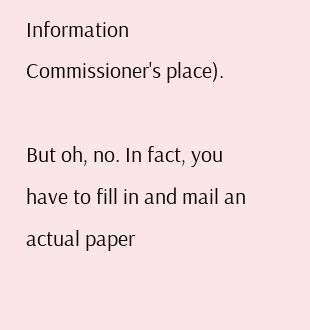Information Commissioner's place).

But oh, no. In fact, you have to fill in and mail an actual paper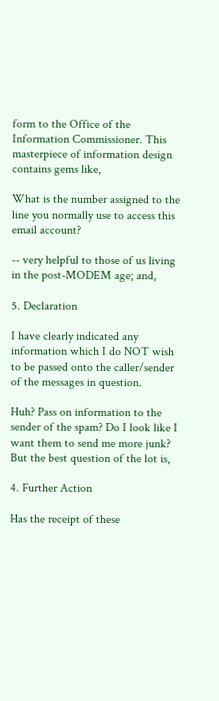form to the Office of the Information Commissioner. This masterpiece of information design contains gems like,

What is the number assigned to the line you normally use to access this email account?

-- very helpful to those of us living in the post-MODEM age; and,

5. Declaration

I have clearly indicated any information which I do NOT wish to be passed onto the caller/sender of the messages in question.

Huh? Pass on information to the sender of the spam? Do I look like I want them to send me more junk? But the best question of the lot is,

4. Further Action

Has the receipt of these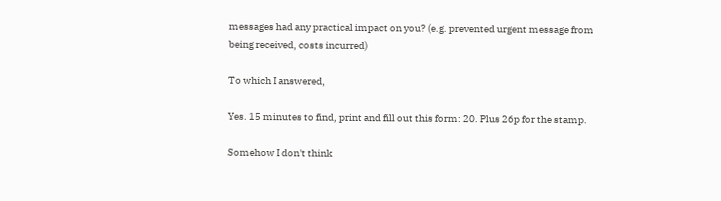messages had any practical impact on you? (e.g. prevented urgent message from being received, costs incurred)

To which I answered,

Yes. 15 minutes to find, print and fill out this form: 20. Plus 26p for the stamp.

Somehow I don't think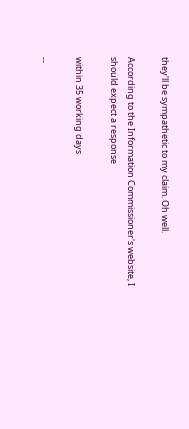they'll be sympathetic to my claim. Oh well.

According to the Information Commissioner's website, I should expect a response

within 35 working days

--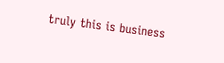truly this is business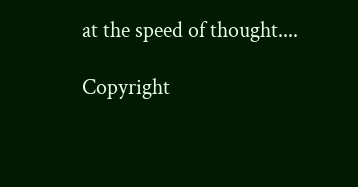at the speed of thought....

Copyright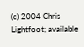(c) 2004 Chris Lightfoot; available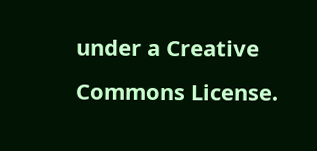under a Creative Commons License.